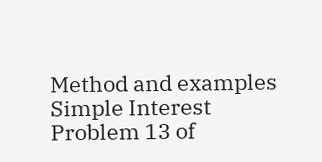Method and examples
Simple Interest
Problem 13 of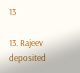13

13. Rajeev deposited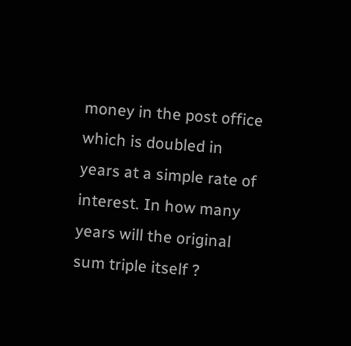money in the post office which is doubled in years at a simple rate of interest. In how many years will the original sum triple itself ?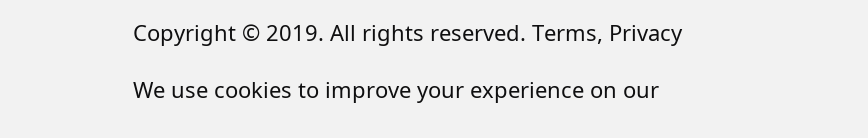Copyright © 2019. All rights reserved. Terms, Privacy

We use cookies to improve your experience on our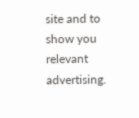site and to show you relevant advertising.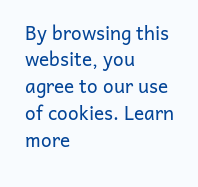By browsing this website, you agree to our use of cookies. Learn more